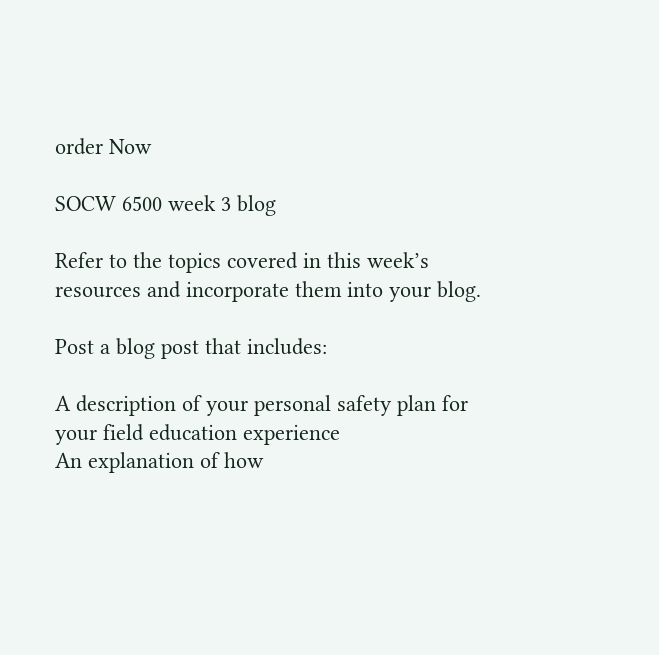order Now

SOCW 6500 week 3 blog

Refer to the topics covered in this week’s resources and incorporate them into your blog.

Post a blog post that includes:

A description of your personal safety plan for your field education experience
An explanation of how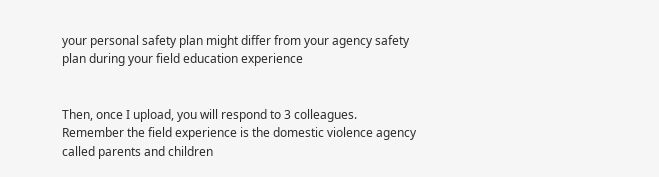your personal safety plan might differ from your agency safety plan during your field education experience


Then, once I upload, you will respond to 3 colleagues. Remember the field experience is the domestic violence agency called parents and children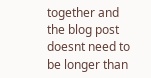together and the blog post doesnt need to be longer than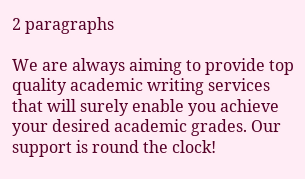2 paragraphs

We are always aiming to provide top quality academic writing services that will surely enable you achieve your desired academic grades. Our support is round the clock!